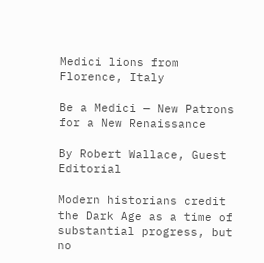Medici lions from Florence, Italy

Be a Medici — New Patrons for a New Renaissance

By Robert Wallace, Guest Editorial

Modern historians credit the Dark Age as a time of substantial progress, but no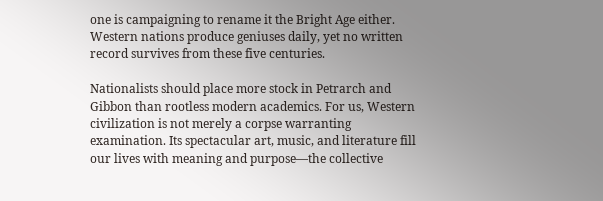one is campaigning to rename it the Bright Age either. Western nations produce geniuses daily, yet no written record survives from these five centuries.

Nationalists should place more stock in Petrarch and Gibbon than rootless modern academics. For us, Western civilization is not merely a corpse warranting examination. Its spectacular art, music, and literature fill our lives with meaning and purpose—the collective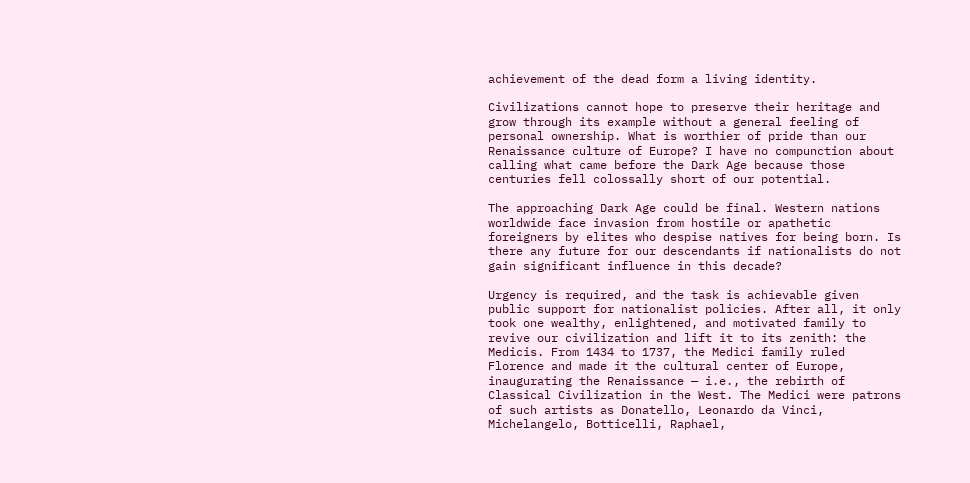achievement of the dead form a living identity.

Civilizations cannot hope to preserve their heritage and grow through its example without a general feeling of personal ownership. What is worthier of pride than our Renaissance culture of Europe? I have no compunction about calling what came before the Dark Age because those centuries fell colossally short of our potential.

The approaching Dark Age could be final. Western nations worldwide face invasion from hostile or apathetic foreigners by elites who despise natives for being born. Is there any future for our descendants if nationalists do not gain significant influence in this decade?

Urgency is required, and the task is achievable given public support for nationalist policies. After all, it only took one wealthy, enlightened, and motivated family to revive our civilization and lift it to its zenith: the Medicis. From 1434 to 1737, the Medici family ruled Florence and made it the cultural center of Europe, inaugurating the Renaissance — i.e., the rebirth of Classical Civilization in the West. The Medici were patrons of such artists as Donatello, Leonardo da Vinci, Michelangelo, Botticelli, Raphael,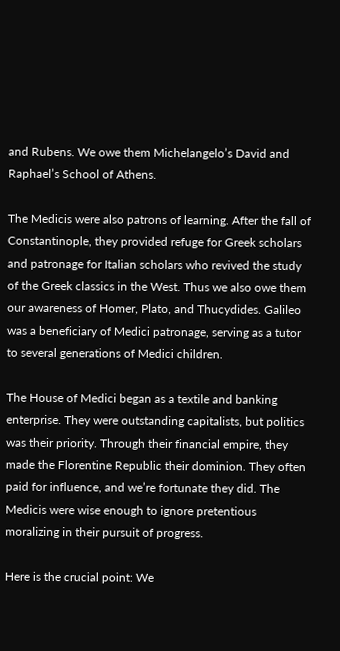and Rubens. We owe them Michelangelo’s David and Raphael’s School of Athens.

The Medicis were also patrons of learning. After the fall of Constantinople, they provided refuge for Greek scholars and patronage for Italian scholars who revived the study of the Greek classics in the West. Thus we also owe them our awareness of Homer, Plato, and Thucydides. Galileo was a beneficiary of Medici patronage, serving as a tutor to several generations of Medici children.

The House of Medici began as a textile and banking enterprise. They were outstanding capitalists, but politics was their priority. Through their financial empire, they made the Florentine Republic their dominion. They often paid for influence, and we’re fortunate they did. The Medicis were wise enough to ignore pretentious moralizing in their pursuit of progress.

Here is the crucial point: We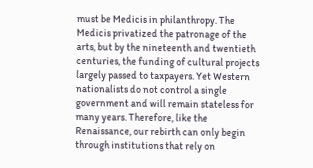must be Medicis in philanthropy. The Medicis privatized the patronage of the arts, but by the nineteenth and twentieth centuries, the funding of cultural projects largely passed to taxpayers. Yet Western nationalists do not control a single government and will remain stateless for many years. Therefore, like the Renaissance, our rebirth can only begin through institutions that rely on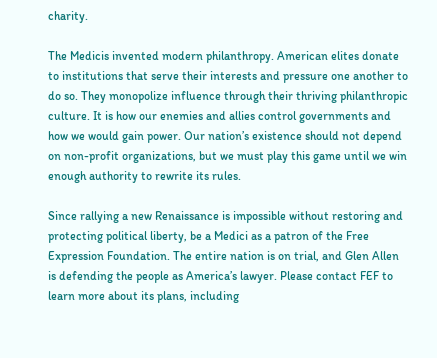charity.

The Medicis invented modern philanthropy. American elites donate to institutions that serve their interests and pressure one another to do so. They monopolize influence through their thriving philanthropic culture. It is how our enemies and allies control governments and how we would gain power. Our nation’s existence should not depend on non-profit organizations, but we must play this game until we win enough authority to rewrite its rules.

Since rallying a new Renaissance is impossible without restoring and protecting political liberty, be a Medici as a patron of the Free Expression Foundation. The entire nation is on trial, and Glen Allen is defending the people as America’s lawyer. Please contact FEF to learn more about its plans, including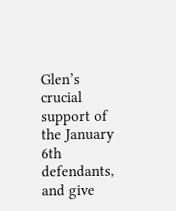Glen’s crucial support of the January 6th defendants, and give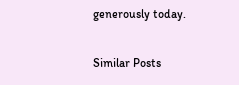generously today.

Similar Posts